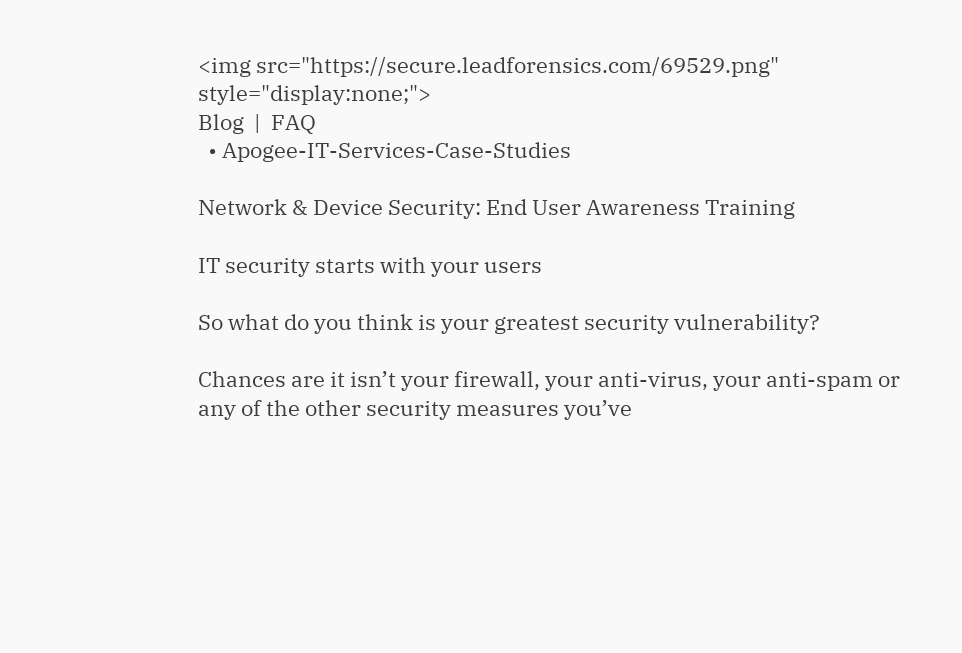<img src="https://secure.leadforensics.com/69529.png" style="display:none;">
Blog  |  FAQ
  • Apogee-IT-Services-Case-Studies

Network & Device Security: End User Awareness Training

IT security starts with your users

So what do you think is your greatest security vulnerability?

Chances are it isn’t your firewall, your anti-virus, your anti-spam or any of the other security measures you’ve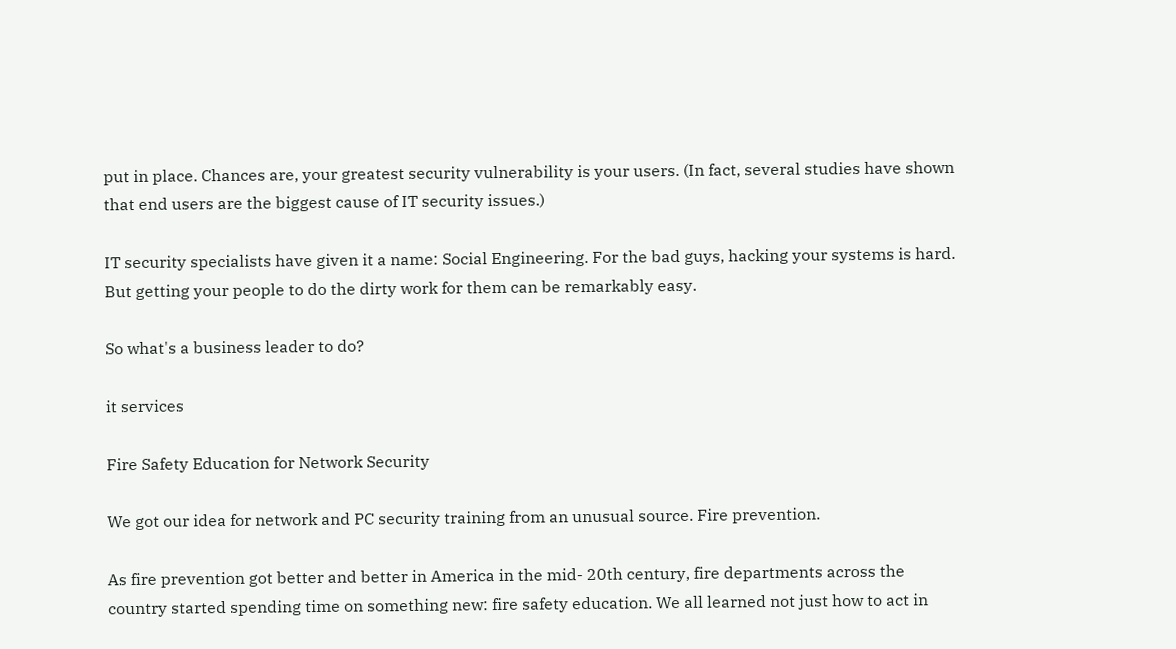put in place. Chances are, your greatest security vulnerability is your users. (In fact, several studies have shown that end users are the biggest cause of IT security issues.)

IT security specialists have given it a name: Social Engineering. For the bad guys, hacking your systems is hard. But getting your people to do the dirty work for them can be remarkably easy.

So what's a business leader to do?

it services

Fire Safety Education for Network Security

We got our idea for network and PC security training from an unusual source. Fire prevention.

As fire prevention got better and better in America in the mid- 20th century, fire departments across the country started spending time on something new: fire safety education. We all learned not just how to act in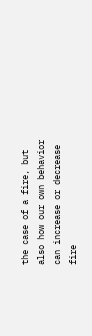the case of a fire, but also how our own behavior can increase or decrease fire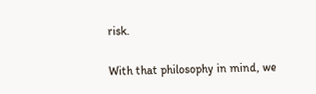risk.

With that philosophy in mind, we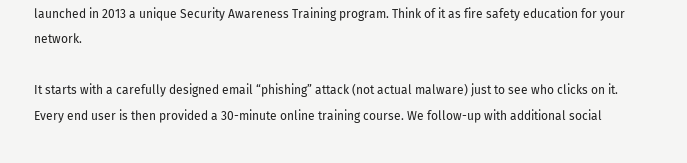launched in 2013 a unique Security Awareness Training program. Think of it as fire safety education for your network.

It starts with a carefully designed email “phishing” attack (not actual malware) just to see who clicks on it. Every end user is then provided a 30-minute online training course. We follow-up with additional social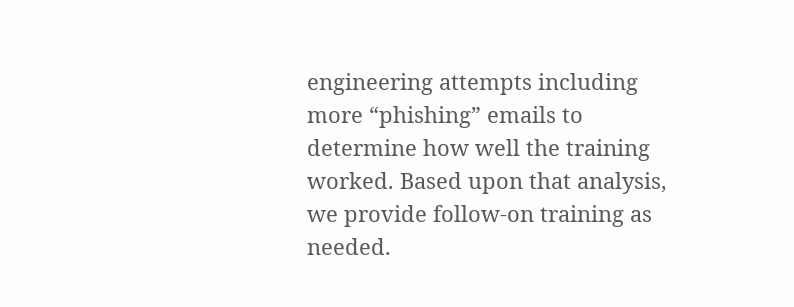engineering attempts including more “phishing” emails to determine how well the training worked. Based upon that analysis, we provide follow-on training as needed.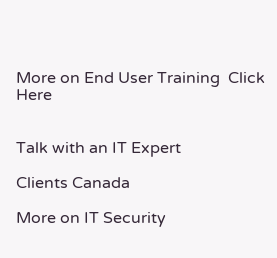More on End User Training  Click Here


Talk with an IT Expert

Clients Canada

More on IT Security